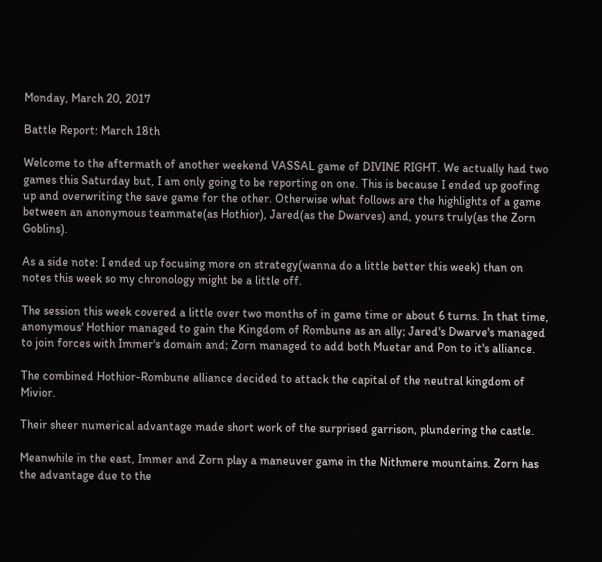Monday, March 20, 2017

Battle Report: March 18th

Welcome to the aftermath of another weekend VASSAL game of DIVINE RIGHT. We actually had two games this Saturday but, I am only going to be reporting on one. This is because I ended up goofing up and overwriting the save game for the other. Otherwise what follows are the highlights of a game between an anonymous teammate(as Hothior), Jared(as the Dwarves) and, yours truly(as the Zorn Goblins).

As a side note: I ended up focusing more on strategy(wanna do a little better this week) than on notes this week so my chronology might be a little off.

The session this week covered a little over two months of in game time or about 6 turns. In that time, anonymous' Hothior managed to gain the Kingdom of Rombune as an ally; Jared's Dwarve's managed to join forces with Immer's domain and; Zorn managed to add both Muetar and Pon to it's alliance.

The combined Hothior-Rombune alliance decided to attack the capital of the neutral kingdom of Mivior.

Their sheer numerical advantage made short work of the surprised garrison, plundering the castle.

Meanwhile in the east, Immer and Zorn play a maneuver game in the Nithmere mountains. Zorn has the advantage due to the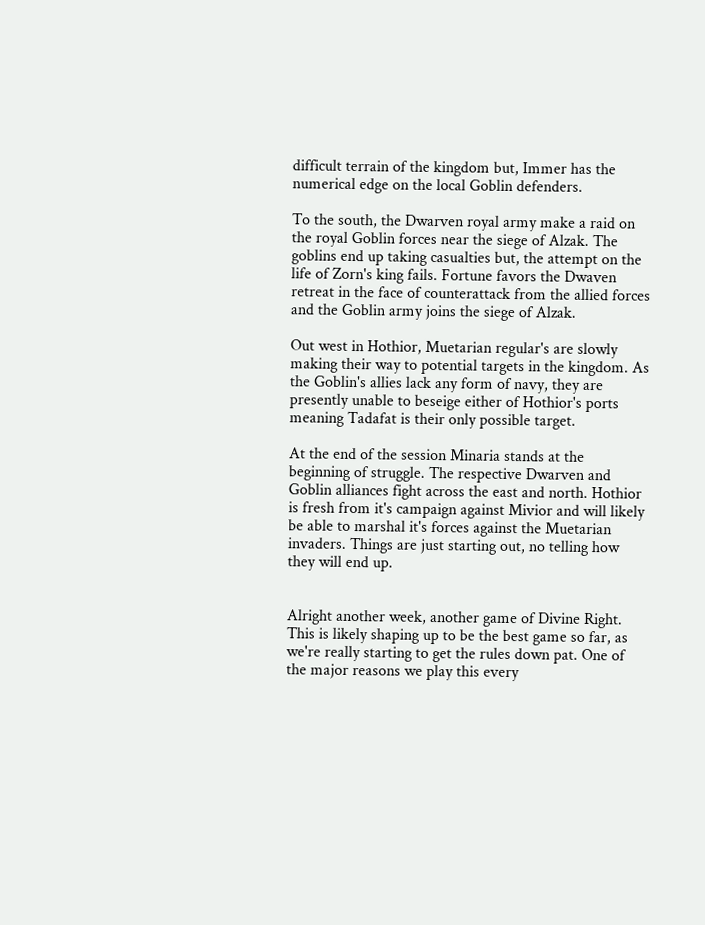difficult terrain of the kingdom but, Immer has the numerical edge on the local Goblin defenders.

To the south, the Dwarven royal army make a raid on the royal Goblin forces near the siege of Alzak. The goblins end up taking casualties but, the attempt on the life of Zorn's king fails. Fortune favors the Dwaven retreat in the face of counterattack from the allied forces and the Goblin army joins the siege of Alzak.

Out west in Hothior, Muetarian regular's are slowly making their way to potential targets in the kingdom. As the Goblin's allies lack any form of navy, they are presently unable to beseige either of Hothior's ports meaning Tadafat is their only possible target.

At the end of the session Minaria stands at the beginning of struggle. The respective Dwarven and Goblin alliances fight across the east and north. Hothior is fresh from it's campaign against Mivior and will likely be able to marshal it's forces against the Muetarian invaders. Things are just starting out, no telling how they will end up.


Alright another week, another game of Divine Right. This is likely shaping up to be the best game so far, as we're really starting to get the rules down pat. One of the major reasons we play this every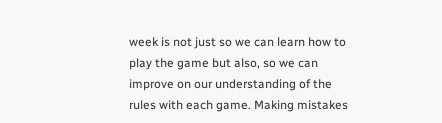week is not just so we can learn how to play the game but also, so we can improve on our understanding of the rules with each game. Making mistakes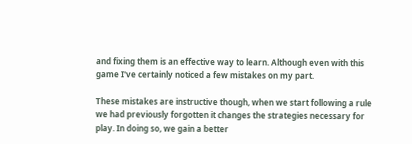and fixing them is an effective way to learn. Although even with this game I've certainly noticed a few mistakes on my part.

These mistakes are instructive though, when we start following a rule we had previously forgotten it changes the strategies necessary for play. In doing so, we gain a better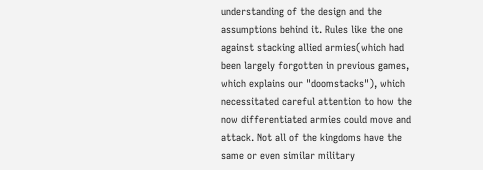understanding of the design and the assumptions behind it. Rules like the one against stacking allied armies(which had been largely forgotten in previous games, which explains our "doomstacks"), which necessitated careful attention to how the now differentiated armies could move and attack. Not all of the kingdoms have the same or even similar military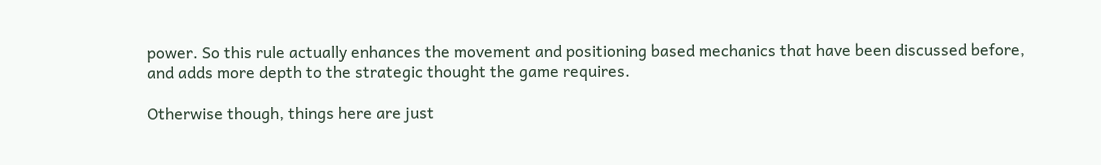power. So this rule actually enhances the movement and positioning based mechanics that have been discussed before, and adds more depth to the strategic thought the game requires.

Otherwise though, things here are just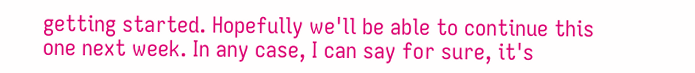getting started. Hopefully we'll be able to continue this one next week. In any case, I can say for sure, it's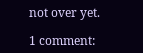not over yet.

1 comment: